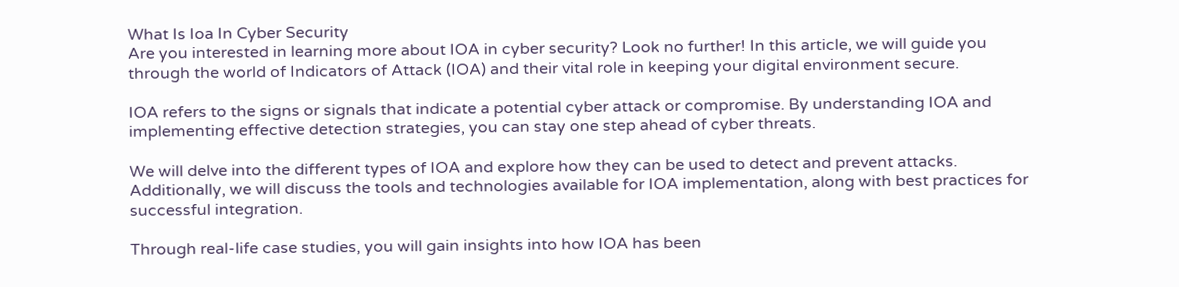What Is Ioa In Cyber Security
Are you interested in learning more about IOA in cyber security? Look no further! In this article, we will guide you through the world of Indicators of Attack (IOA) and their vital role in keeping your digital environment secure.

IOA refers to the signs or signals that indicate a potential cyber attack or compromise. By understanding IOA and implementing effective detection strategies, you can stay one step ahead of cyber threats.

We will delve into the different types of IOA and explore how they can be used to detect and prevent attacks. Additionally, we will discuss the tools and technologies available for IOA implementation, along with best practices for successful integration.

Through real-life case studies, you will gain insights into how IOA has been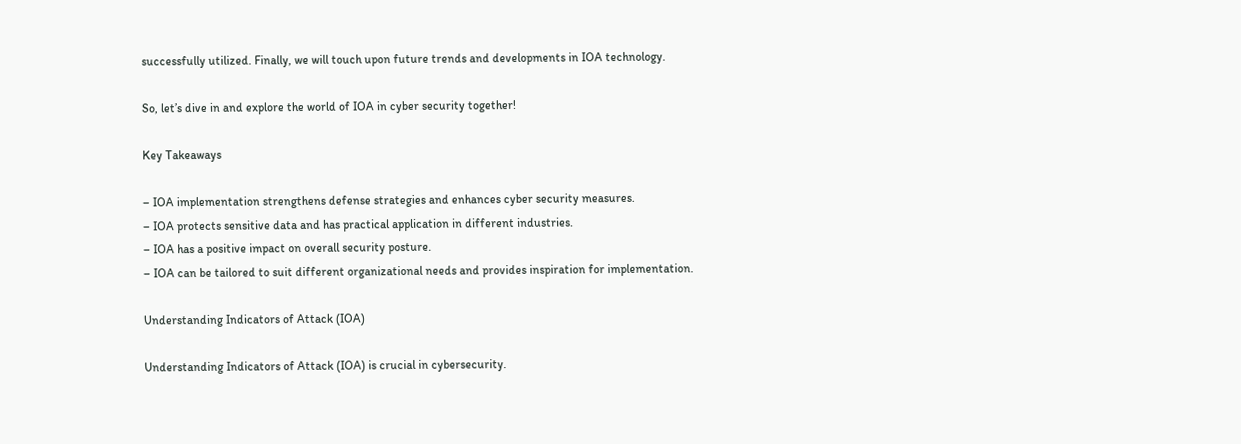successfully utilized. Finally, we will touch upon future trends and developments in IOA technology.

So, let’s dive in and explore the world of IOA in cyber security together!

Key Takeaways

– IOA implementation strengthens defense strategies and enhances cyber security measures.
– IOA protects sensitive data and has practical application in different industries.
– IOA has a positive impact on overall security posture.
– IOA can be tailored to suit different organizational needs and provides inspiration for implementation.

Understanding Indicators of Attack (IOA)

Understanding Indicators of Attack (IOA) is crucial in cybersecurity.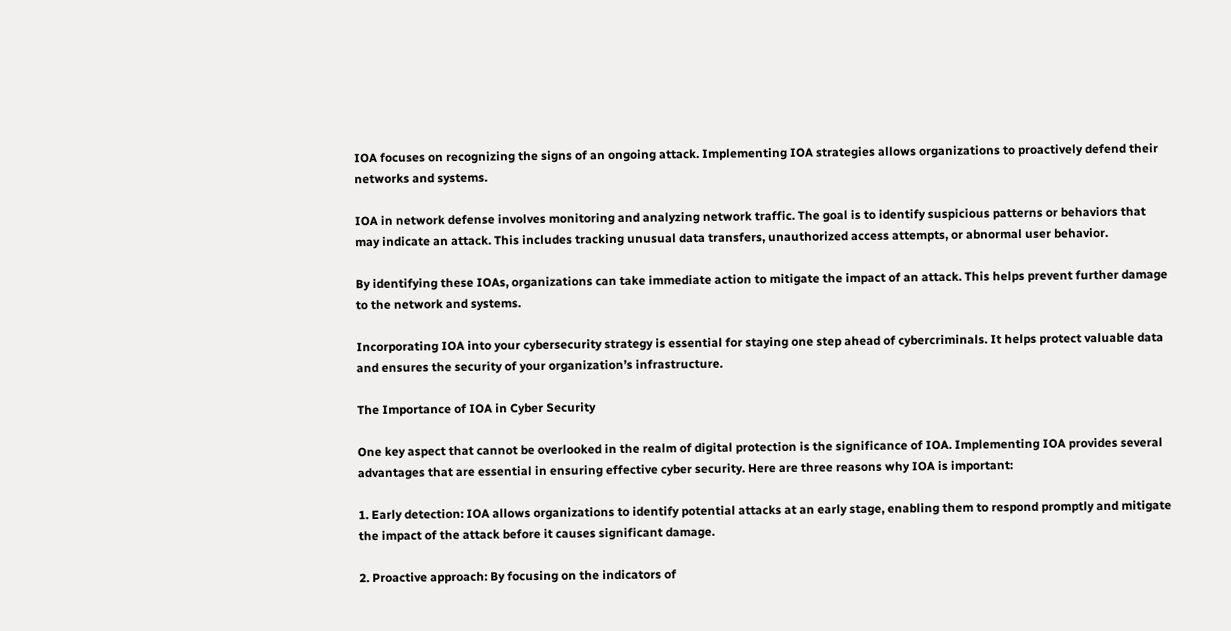IOA focuses on recognizing the signs of an ongoing attack. Implementing IOA strategies allows organizations to proactively defend their networks and systems.

IOA in network defense involves monitoring and analyzing network traffic. The goal is to identify suspicious patterns or behaviors that may indicate an attack. This includes tracking unusual data transfers, unauthorized access attempts, or abnormal user behavior.

By identifying these IOAs, organizations can take immediate action to mitigate the impact of an attack. This helps prevent further damage to the network and systems.

Incorporating IOA into your cybersecurity strategy is essential for staying one step ahead of cybercriminals. It helps protect valuable data and ensures the security of your organization’s infrastructure.

The Importance of IOA in Cyber Security

One key aspect that cannot be overlooked in the realm of digital protection is the significance of IOA. Implementing IOA provides several advantages that are essential in ensuring effective cyber security. Here are three reasons why IOA is important:

1. Early detection: IOA allows organizations to identify potential attacks at an early stage, enabling them to respond promptly and mitigate the impact of the attack before it causes significant damage.

2. Proactive approach: By focusing on the indicators of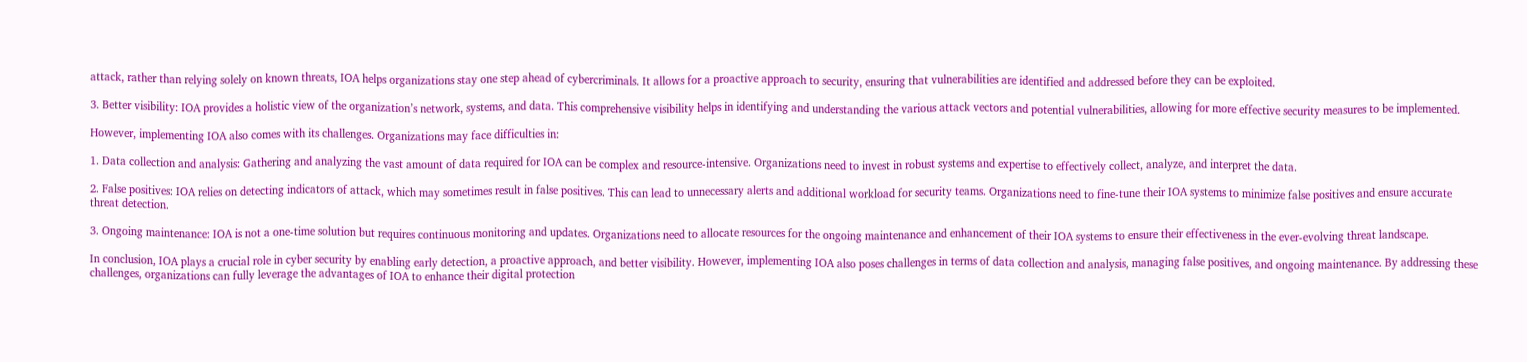attack, rather than relying solely on known threats, IOA helps organizations stay one step ahead of cybercriminals. It allows for a proactive approach to security, ensuring that vulnerabilities are identified and addressed before they can be exploited.

3. Better visibility: IOA provides a holistic view of the organization’s network, systems, and data. This comprehensive visibility helps in identifying and understanding the various attack vectors and potential vulnerabilities, allowing for more effective security measures to be implemented.

However, implementing IOA also comes with its challenges. Organizations may face difficulties in:

1. Data collection and analysis: Gathering and analyzing the vast amount of data required for IOA can be complex and resource-intensive. Organizations need to invest in robust systems and expertise to effectively collect, analyze, and interpret the data.

2. False positives: IOA relies on detecting indicators of attack, which may sometimes result in false positives. This can lead to unnecessary alerts and additional workload for security teams. Organizations need to fine-tune their IOA systems to minimize false positives and ensure accurate threat detection.

3. Ongoing maintenance: IOA is not a one-time solution but requires continuous monitoring and updates. Organizations need to allocate resources for the ongoing maintenance and enhancement of their IOA systems to ensure their effectiveness in the ever-evolving threat landscape.

In conclusion, IOA plays a crucial role in cyber security by enabling early detection, a proactive approach, and better visibility. However, implementing IOA also poses challenges in terms of data collection and analysis, managing false positives, and ongoing maintenance. By addressing these challenges, organizations can fully leverage the advantages of IOA to enhance their digital protection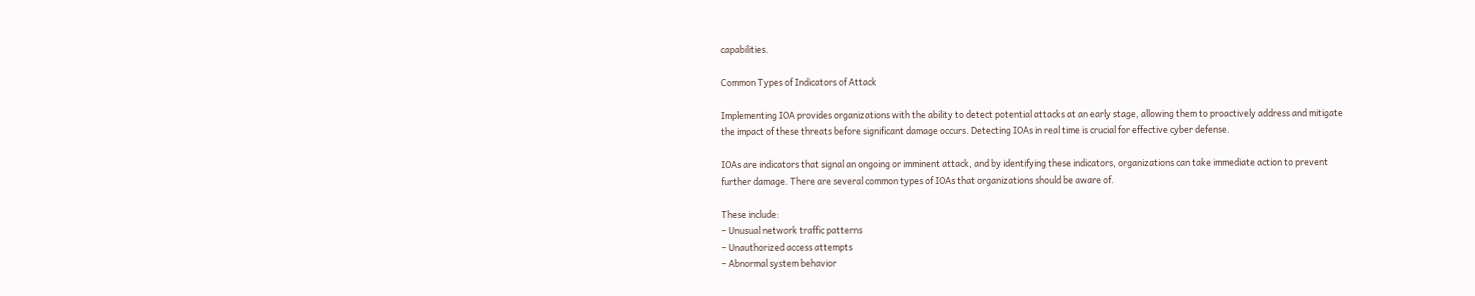capabilities.

Common Types of Indicators of Attack

Implementing IOA provides organizations with the ability to detect potential attacks at an early stage, allowing them to proactively address and mitigate the impact of these threats before significant damage occurs. Detecting IOAs in real time is crucial for effective cyber defense.

IOAs are indicators that signal an ongoing or imminent attack, and by identifying these indicators, organizations can take immediate action to prevent further damage. There are several common types of IOAs that organizations should be aware of.

These include:
– Unusual network traffic patterns
– Unauthorized access attempts
– Abnormal system behavior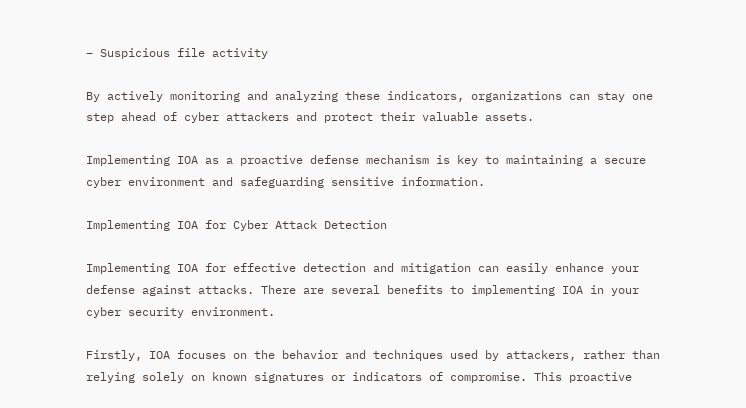– Suspicious file activity

By actively monitoring and analyzing these indicators, organizations can stay one step ahead of cyber attackers and protect their valuable assets.

Implementing IOA as a proactive defense mechanism is key to maintaining a secure cyber environment and safeguarding sensitive information.

Implementing IOA for Cyber Attack Detection

Implementing IOA for effective detection and mitigation can easily enhance your defense against attacks. There are several benefits to implementing IOA in your cyber security environment.

Firstly, IOA focuses on the behavior and techniques used by attackers, rather than relying solely on known signatures or indicators of compromise. This proactive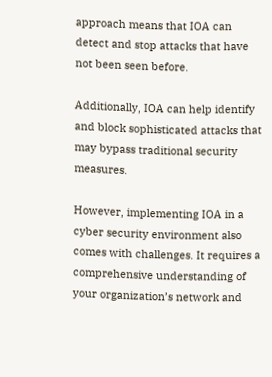approach means that IOA can detect and stop attacks that have not been seen before.

Additionally, IOA can help identify and block sophisticated attacks that may bypass traditional security measures.

However, implementing IOA in a cyber security environment also comes with challenges. It requires a comprehensive understanding of your organization’s network and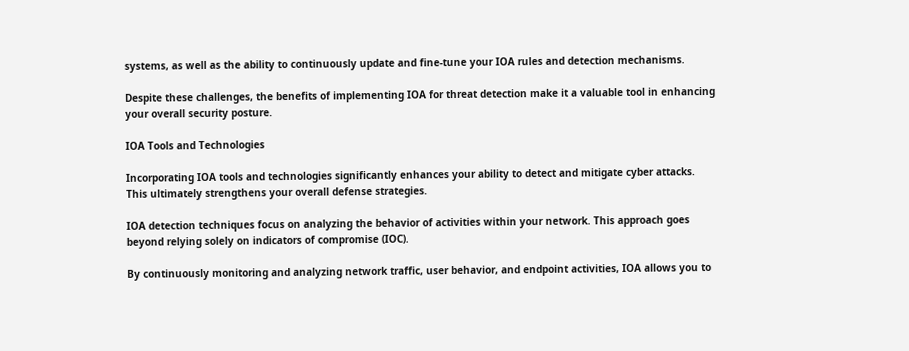systems, as well as the ability to continuously update and fine-tune your IOA rules and detection mechanisms.

Despite these challenges, the benefits of implementing IOA for threat detection make it a valuable tool in enhancing your overall security posture.

IOA Tools and Technologies

Incorporating IOA tools and technologies significantly enhances your ability to detect and mitigate cyber attacks. This ultimately strengthens your overall defense strategies.

IOA detection techniques focus on analyzing the behavior of activities within your network. This approach goes beyond relying solely on indicators of compromise (IOC).

By continuously monitoring and analyzing network traffic, user behavior, and endpoint activities, IOA allows you to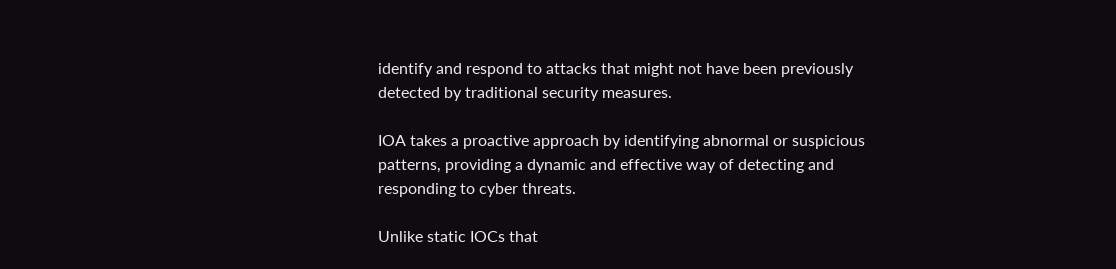identify and respond to attacks that might not have been previously detected by traditional security measures.

IOA takes a proactive approach by identifying abnormal or suspicious patterns, providing a dynamic and effective way of detecting and responding to cyber threats.

Unlike static IOCs that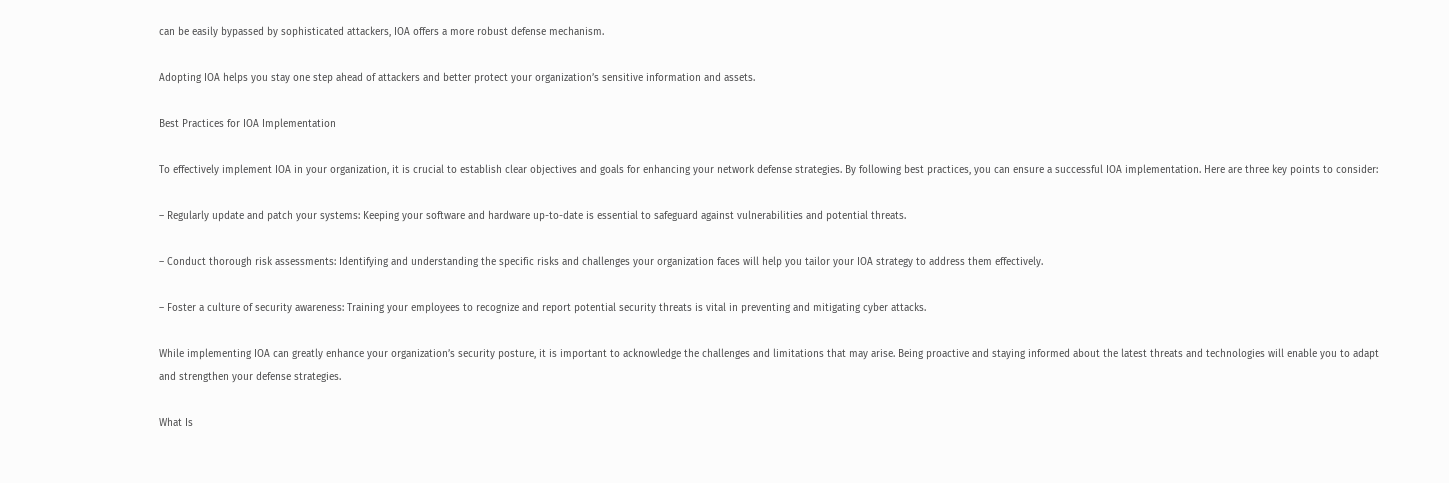can be easily bypassed by sophisticated attackers, IOA offers a more robust defense mechanism.

Adopting IOA helps you stay one step ahead of attackers and better protect your organization’s sensitive information and assets.

Best Practices for IOA Implementation

To effectively implement IOA in your organization, it is crucial to establish clear objectives and goals for enhancing your network defense strategies. By following best practices, you can ensure a successful IOA implementation. Here are three key points to consider:

– Regularly update and patch your systems: Keeping your software and hardware up-to-date is essential to safeguard against vulnerabilities and potential threats.

– Conduct thorough risk assessments: Identifying and understanding the specific risks and challenges your organization faces will help you tailor your IOA strategy to address them effectively.

– Foster a culture of security awareness: Training your employees to recognize and report potential security threats is vital in preventing and mitigating cyber attacks.

While implementing IOA can greatly enhance your organization’s security posture, it is important to acknowledge the challenges and limitations that may arise. Being proactive and staying informed about the latest threats and technologies will enable you to adapt and strengthen your defense strategies.

What Is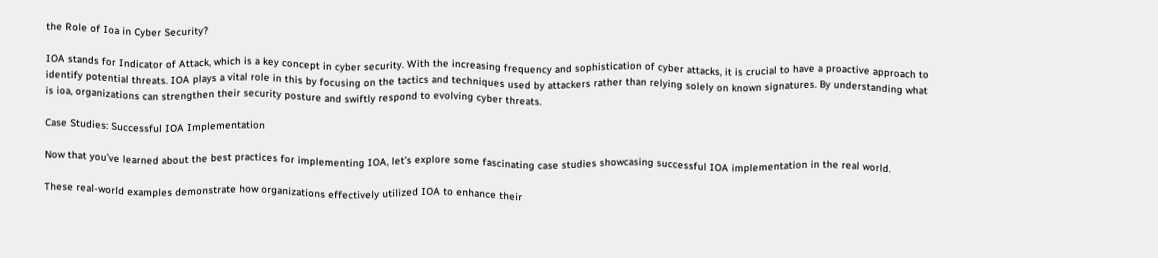the Role of Ioa in Cyber Security?

IOA stands for Indicator of Attack, which is a key concept in cyber security. With the increasing frequency and sophistication of cyber attacks, it is crucial to have a proactive approach to identify potential threats. IOA plays a vital role in this by focusing on the tactics and techniques used by attackers rather than relying solely on known signatures. By understanding what is ioa, organizations can strengthen their security posture and swiftly respond to evolving cyber threats.

Case Studies: Successful IOA Implementation

Now that you’ve learned about the best practices for implementing IOA, let’s explore some fascinating case studies showcasing successful IOA implementation in the real world.

These real-world examples demonstrate how organizations effectively utilized IOA to enhance their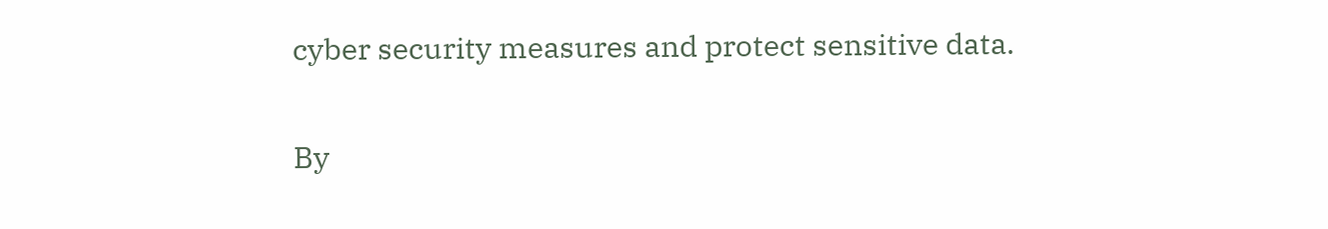cyber security measures and protect sensitive data.

By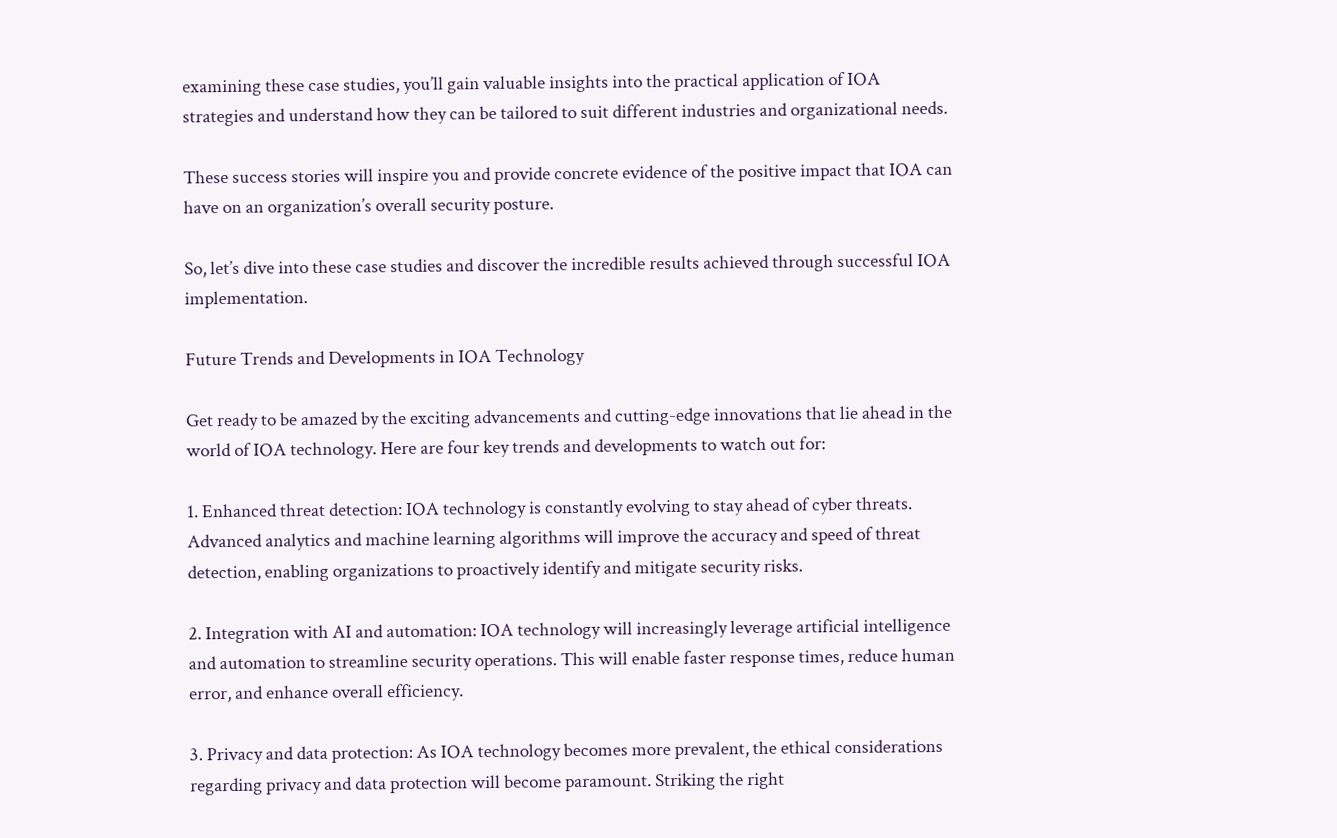examining these case studies, you’ll gain valuable insights into the practical application of IOA strategies and understand how they can be tailored to suit different industries and organizational needs.

These success stories will inspire you and provide concrete evidence of the positive impact that IOA can have on an organization’s overall security posture.

So, let’s dive into these case studies and discover the incredible results achieved through successful IOA implementation.

Future Trends and Developments in IOA Technology

Get ready to be amazed by the exciting advancements and cutting-edge innovations that lie ahead in the world of IOA technology. Here are four key trends and developments to watch out for:

1. Enhanced threat detection: IOA technology is constantly evolving to stay ahead of cyber threats. Advanced analytics and machine learning algorithms will improve the accuracy and speed of threat detection, enabling organizations to proactively identify and mitigate security risks.

2. Integration with AI and automation: IOA technology will increasingly leverage artificial intelligence and automation to streamline security operations. This will enable faster response times, reduce human error, and enhance overall efficiency.

3. Privacy and data protection: As IOA technology becomes more prevalent, the ethical considerations regarding privacy and data protection will become paramount. Striking the right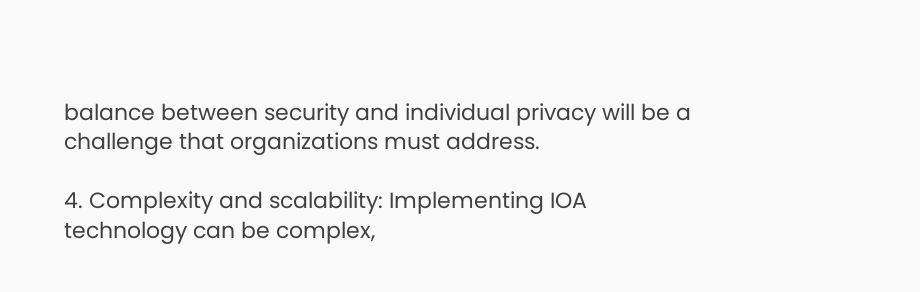balance between security and individual privacy will be a challenge that organizations must address.

4. Complexity and scalability: Implementing IOA technology can be complex,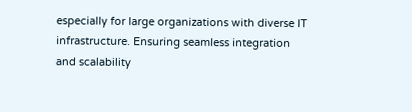especially for large organizations with diverse IT infrastructure. Ensuring seamless integration and scalability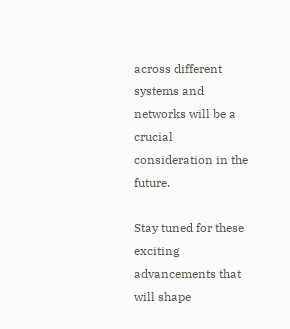across different systems and networks will be a crucial consideration in the future.

Stay tuned for these exciting advancements that will shape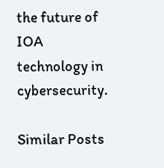the future of IOA technology in cybersecurity.

Similar Posts